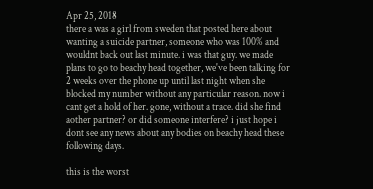Apr 25, 2018
there a was a girl from sweden that posted here about wanting a suicide partner, someone who was 100% and wouldnt back out last minute. i was that guy. we made plans to go to beachy head together, we've been talking for 2 weeks over the phone up until last night when she blocked my number without any particular reason. now i cant get a hold of her. gone, without a trace. did she find aother partner? or did someone interfere? i just hope i dont see any news about any bodies on beachy head these following days.

this is the worst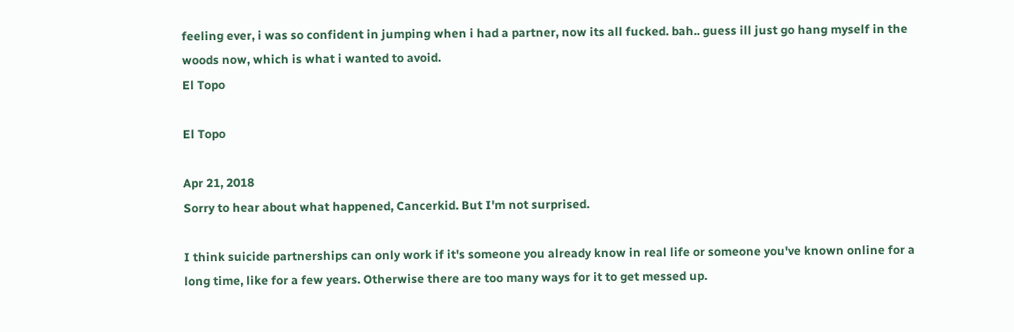feeling ever, i was so confident in jumping when i had a partner, now its all fucked. bah.. guess ill just go hang myself in the woods now, which is what i wanted to avoid.
El Topo

El Topo

Apr 21, 2018
Sorry to hear about what happened, Cancerkid. But I'm not surprised.

I think suicide partnerships can only work if it's someone you already know in real life or someone you've known online for a long time, like for a few years. Otherwise there are too many ways for it to get messed up.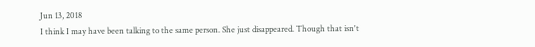Jun 13, 2018
I think I may have been talking to the same person. She just disappeared. Though that isn't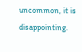uncommon, it is disappointing.